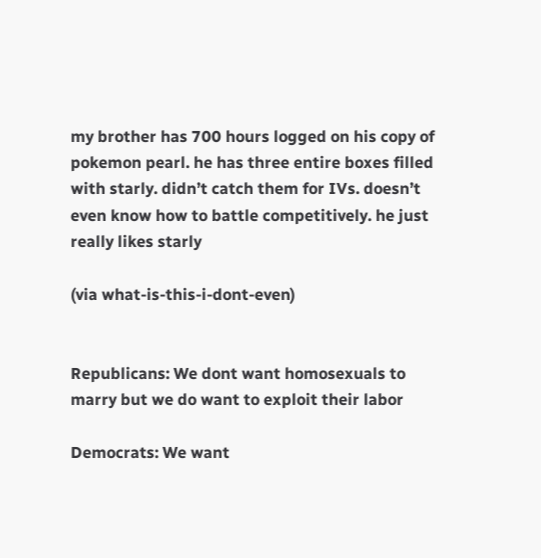my brother has 700 hours logged on his copy of pokemon pearl. he has three entire boxes filled with starly. didn’t catch them for IVs. doesn’t even know how to battle competitively. he just really likes starly

(via what-is-this-i-dont-even)


Republicans: We dont want homosexuals to marry but we do want to exploit their labor

Democrats: We want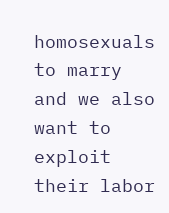homosexuals to marry and we also want to exploit their labor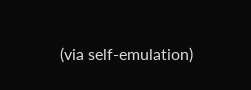(via self-emulation)